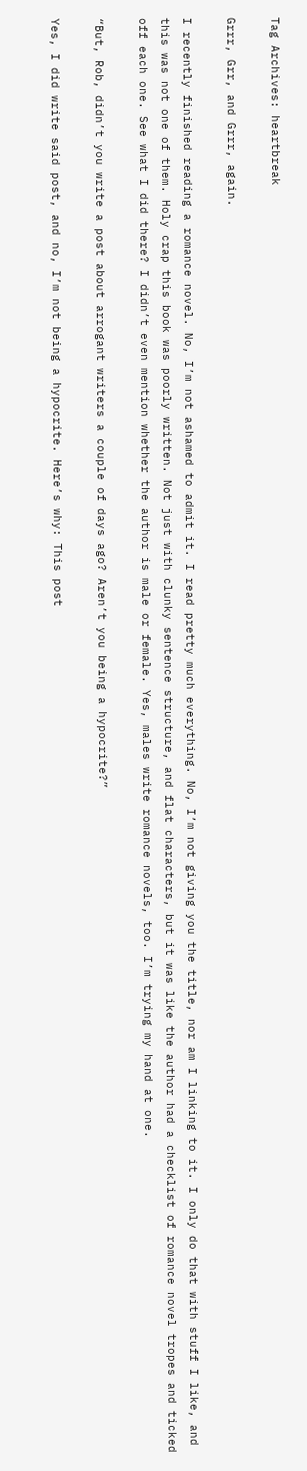Tag Archives: heartbreak

Grrr, Grr, and Grrr, again.

I recently finished reading a romance novel. No, I’m not ashamed to admit it. I read pretty much everything. No, I’m not giving you the title, nor am I linking to it. I only do that with stuff I like, and this was not one of them. Holy crap this book was poorly written. Not just with clunky sentence structure, and flat characters, but it was like the author had a checklist of romance novel tropes and ticked off each one. See what I did there? I didn’t even mention whether the author is male or female. Yes, males write romance novels, too. I’m trying my hand at one.

“But, Rob, didn’t you write a post about arrogant writers a couple of days ago? Aren’t you being a hypocrite?”

Yes, I did write said post, and no, I’m not being a hypocrite. Here’s why: This post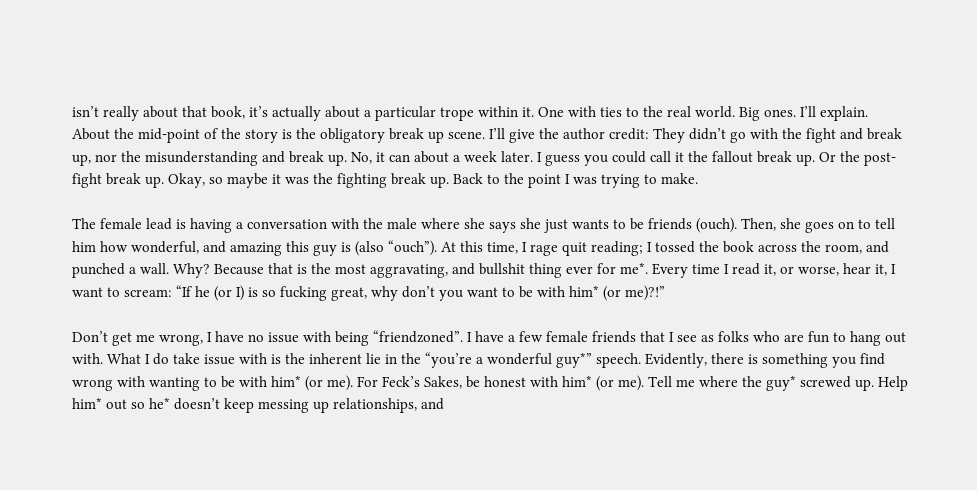isn’t really about that book, it’s actually about a particular trope within it. One with ties to the real world. Big ones. I’ll explain. About the mid-point of the story is the obligatory break up scene. I’ll give the author credit: They didn’t go with the fight and break up, nor the misunderstanding and break up. No, it can about a week later. I guess you could call it the fallout break up. Or the post-fight break up. Okay, so maybe it was the fighting break up. Back to the point I was trying to make.

The female lead is having a conversation with the male where she says she just wants to be friends (ouch). Then, she goes on to tell him how wonderful, and amazing this guy is (also “ouch”). At this time, I rage quit reading; I tossed the book across the room, and punched a wall. Why? Because that is the most aggravating, and bullshit thing ever for me*. Every time I read it, or worse, hear it, I want to scream: “If he (or I) is so fucking great, why don’t you want to be with him* (or me)?!”

Don’t get me wrong, I have no issue with being “friendzoned”. I have a few female friends that I see as folks who are fun to hang out with. What I do take issue with is the inherent lie in the “you’re a wonderful guy*” speech. Evidently, there is something you find wrong with wanting to be with him* (or me). For Feck’s Sakes, be honest with him* (or me). Tell me where the guy* screwed up. Help him* out so he* doesn’t keep messing up relationships, and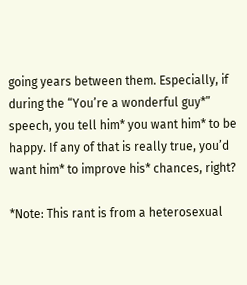going years between them. Especially, if during the “You’re a wonderful guy*” speech, you tell him* you want him* to be happy. If any of that is really true, you’d want him* to improve his* chances, right?

*Note: This rant is from a heterosexual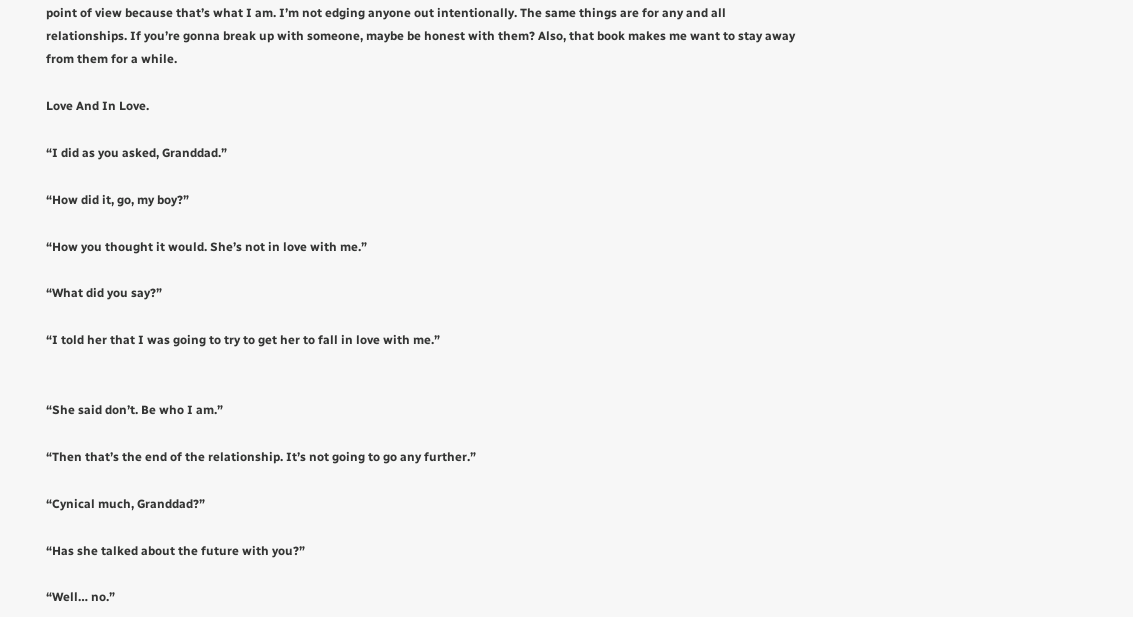point of view because that’s what I am. I’m not edging anyone out intentionally. The same things are for any and all relationships. If you’re gonna break up with someone, maybe be honest with them? Also, that book makes me want to stay away from them for a while.

Love And In Love.

“I did as you asked, Granddad.”

“How did it, go, my boy?”

“How you thought it would. She’s not in love with me.”

“What did you say?”

“I told her that I was going to try to get her to fall in love with me.”


“She said don’t. Be who I am.”

“Then that’s the end of the relationship. It’s not going to go any further.”

“Cynical much, Granddad?”

“Has she talked about the future with you?”

“Well… no.”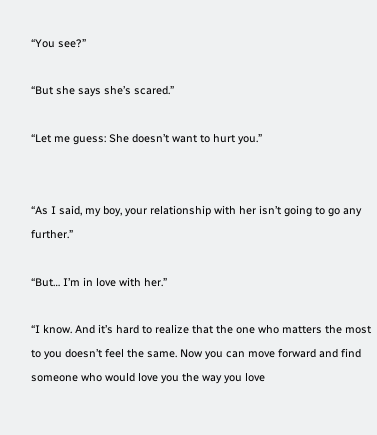“You see?”

“But she says she’s scared.”

“Let me guess: She doesn’t want to hurt you.”


“As I said, my boy, your relationship with her isn’t going to go any further.”

“But… I’m in love with her.”

“I know. And it’s hard to realize that the one who matters the most to you doesn’t feel the same. Now you can move forward and find someone who would love you the way you love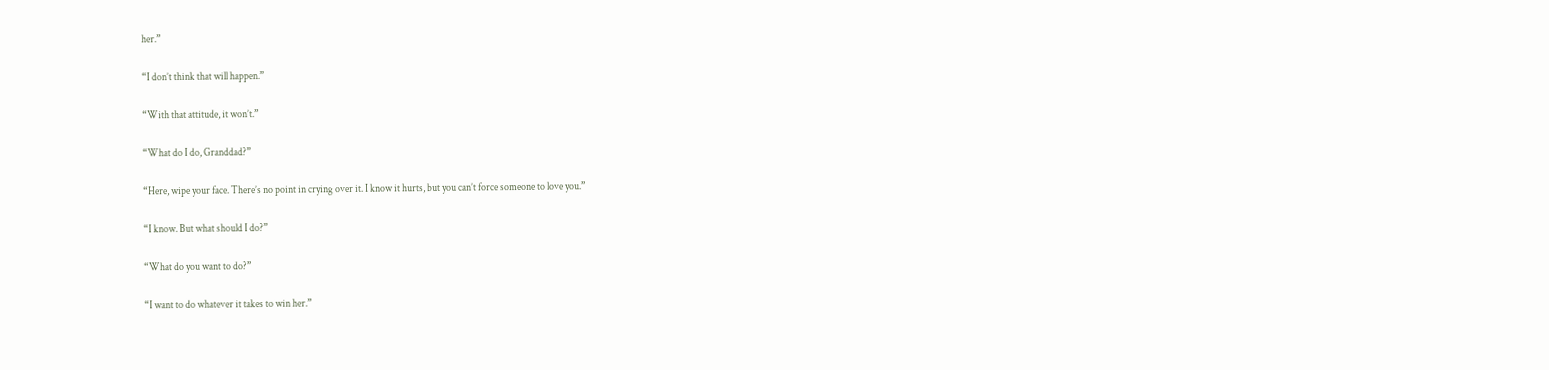her.”

“I don’t think that will happen.”

“With that attitude, it won’t.”

“What do I do, Granddad?”

“Here, wipe your face. There’s no point in crying over it. I know it hurts, but you can’t force someone to love you.”

“I know. But what should I do?”

“What do you want to do?”

“I want to do whatever it takes to win her.”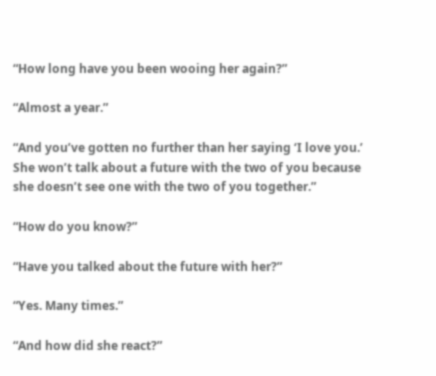“How long have you been wooing her again?”

“Almost a year.”

“And you’ve gotten no further than her saying ‘I love you.’ She won’t talk about a future with the two of you because she doesn’t see one with the two of you together.”

“How do you know?”

“Have you talked about the future with her?”

“Yes. Many times.”

“And how did she react?”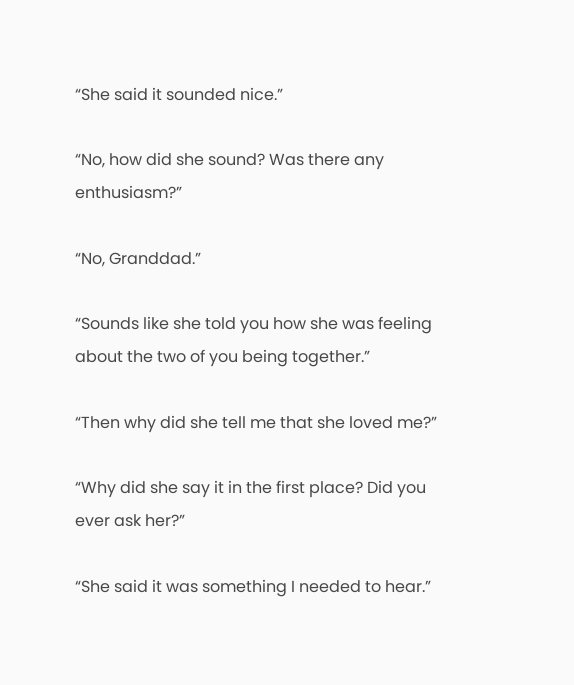“She said it sounded nice.”

“No, how did she sound? Was there any enthusiasm?”

“No, Granddad.”

“Sounds like she told you how she was feeling about the two of you being together.”

“Then why did she tell me that she loved me?”

“Why did she say it in the first place? Did you ever ask her?”

“She said it was something I needed to hear.”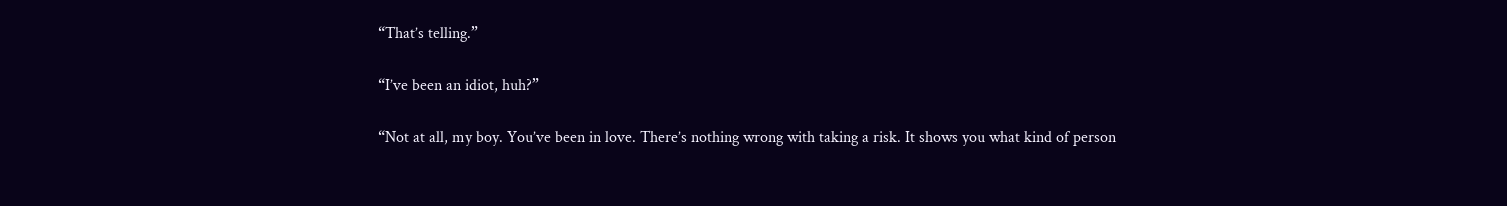“That’s telling.”

“I’ve been an idiot, huh?”

“Not at all, my boy. You’ve been in love. There’s nothing wrong with taking a risk. It shows you what kind of person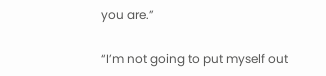you are.”

“I’m not going to put myself out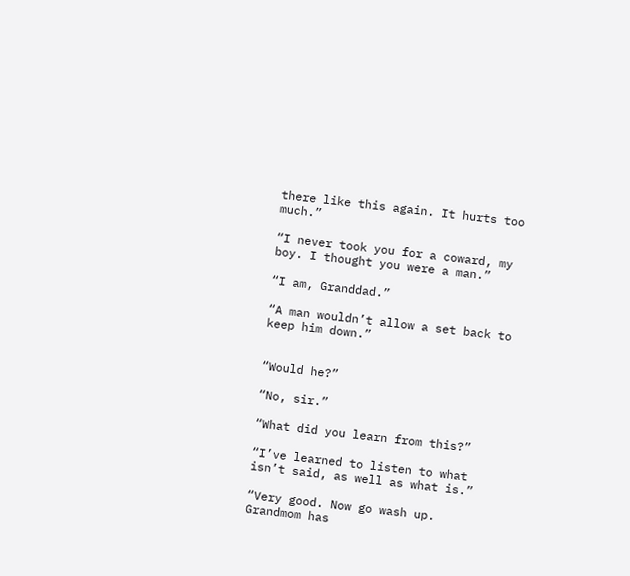there like this again. It hurts too much.”

“I never took you for a coward, my boy. I thought you were a man.”

“I am, Granddad.”

“A man wouldn’t allow a set back to keep him down.”


“Would he?”

“No, sir.”

“What did you learn from this?”

“I’ve learned to listen to what isn’t said, as well as what is.”

“Very good. Now go wash up. Grandmom has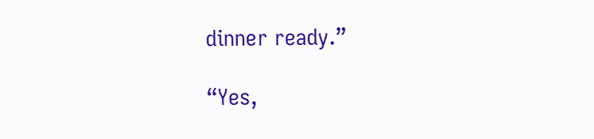dinner ready.”

“Yes,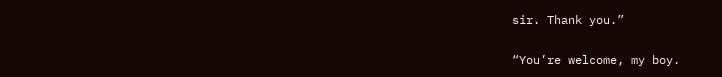sir. Thank you.”

“You’re welcome, my boy.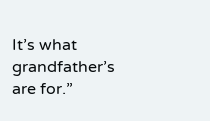It’s what grandfather’s are for.”